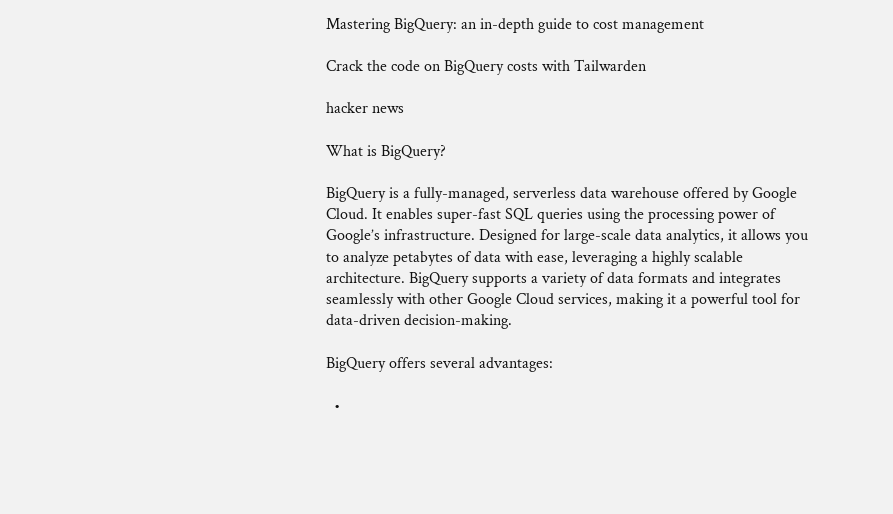Mastering BigQuery: an in-depth guide to cost management

Crack the code on BigQuery costs with Tailwarden

hacker news

What is BigQuery?

BigQuery is a fully-managed, serverless data warehouse offered by Google Cloud. It enables super-fast SQL queries using the processing power of Google’s infrastructure. Designed for large-scale data analytics, it allows you to analyze petabytes of data with ease, leveraging a highly scalable architecture. BigQuery supports a variety of data formats and integrates seamlessly with other Google Cloud services, making it a powerful tool for data-driven decision-making.

BigQuery offers several advantages:

  •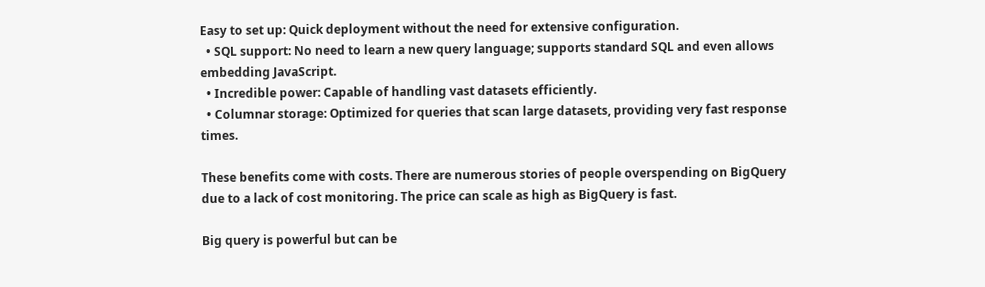Easy to set up: Quick deployment without the need for extensive configuration.
  • SQL support: No need to learn a new query language; supports standard SQL and even allows embedding JavaScript.
  • Incredible power: Capable of handling vast datasets efficiently.
  • Columnar storage: Optimized for queries that scan large datasets, providing very fast response times.

These benefits come with costs. There are numerous stories of people overspending on BigQuery due to a lack of cost monitoring. The price can scale as high as BigQuery is fast.

Big query is powerful but can be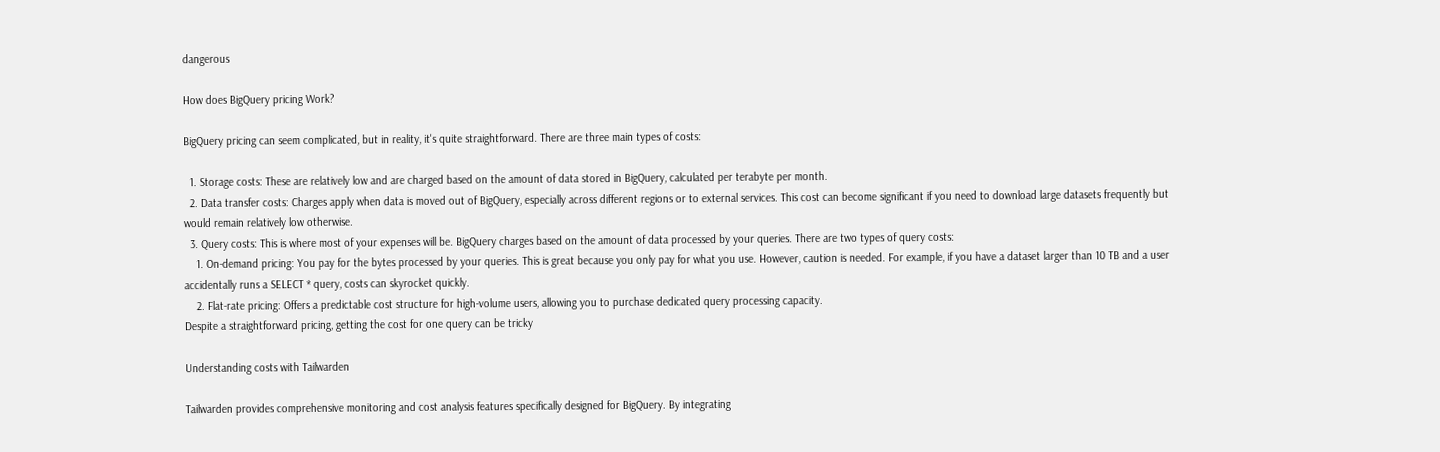dangerous

How does BigQuery pricing Work?

BigQuery pricing can seem complicated, but in reality, it's quite straightforward. There are three main types of costs:

  1. Storage costs: These are relatively low and are charged based on the amount of data stored in BigQuery, calculated per terabyte per month.
  2. Data transfer costs: Charges apply when data is moved out of BigQuery, especially across different regions or to external services. This cost can become significant if you need to download large datasets frequently but would remain relatively low otherwise.
  3. Query costs: This is where most of your expenses will be. BigQuery charges based on the amount of data processed by your queries. There are two types of query costs:
    1. On-demand pricing: You pay for the bytes processed by your queries. This is great because you only pay for what you use. However, caution is needed. For example, if you have a dataset larger than 10 TB and a user accidentally runs a SELECT * query, costs can skyrocket quickly.
    2. Flat-rate pricing: Offers a predictable cost structure for high-volume users, allowing you to purchase dedicated query processing capacity.
Despite a straightforward pricing, getting the cost for one query can be tricky

Understanding costs with Tailwarden

Tailwarden provides comprehensive monitoring and cost analysis features specifically designed for BigQuery. By integrating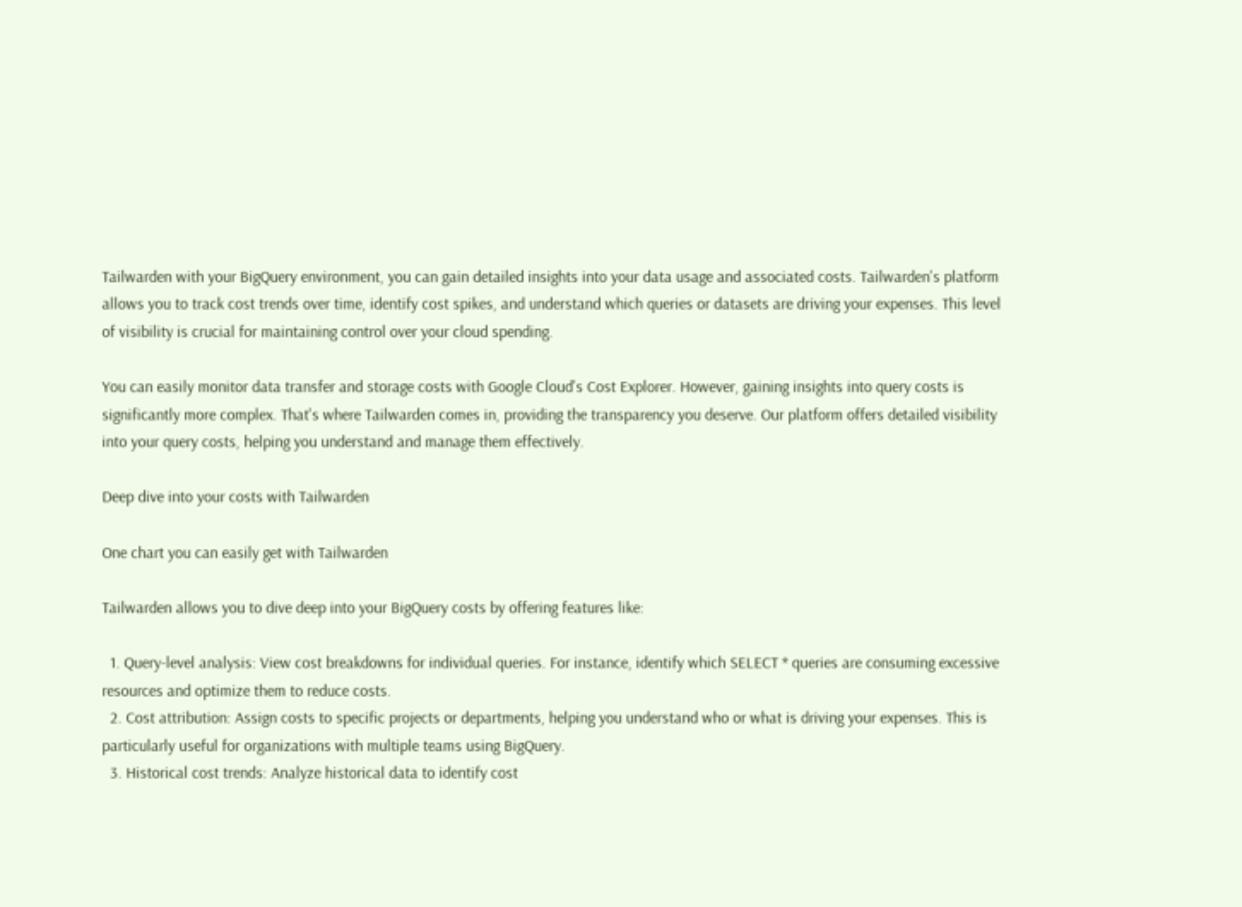Tailwarden with your BigQuery environment, you can gain detailed insights into your data usage and associated costs. Tailwarden's platform allows you to track cost trends over time, identify cost spikes, and understand which queries or datasets are driving your expenses. This level of visibility is crucial for maintaining control over your cloud spending.

You can easily monitor data transfer and storage costs with Google Cloud's Cost Explorer. However, gaining insights into query costs is significantly more complex. That's where Tailwarden comes in, providing the transparency you deserve. Our platform offers detailed visibility into your query costs, helping you understand and manage them effectively.

Deep dive into your costs with Tailwarden

One chart you can easily get with Tailwarden

Tailwarden allows you to dive deep into your BigQuery costs by offering features like:

  1. Query-level analysis: View cost breakdowns for individual queries. For instance, identify which SELECT * queries are consuming excessive resources and optimize them to reduce costs.
  2. Cost attribution: Assign costs to specific projects or departments, helping you understand who or what is driving your expenses. This is particularly useful for organizations with multiple teams using BigQuery.
  3. Historical cost trends: Analyze historical data to identify cost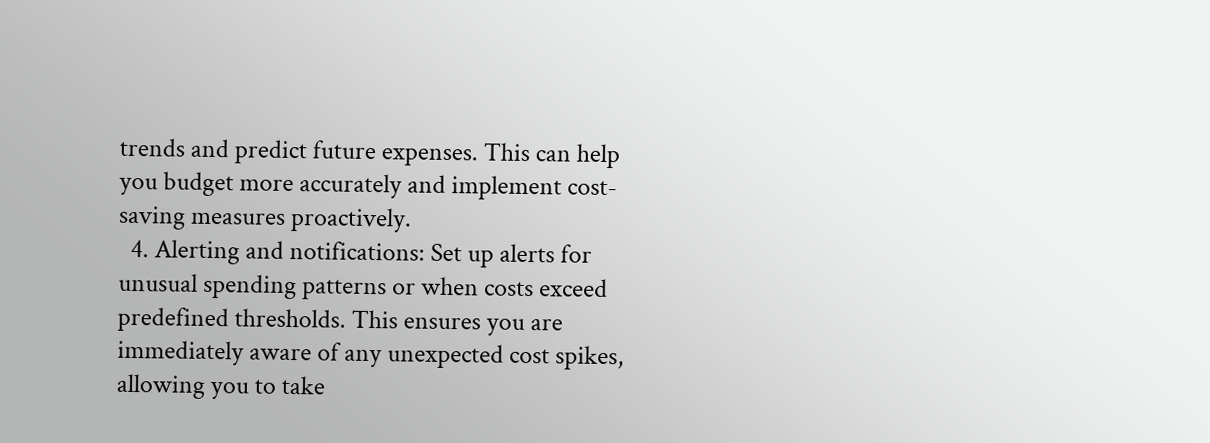trends and predict future expenses. This can help you budget more accurately and implement cost-saving measures proactively.
  4. Alerting and notifications: Set up alerts for unusual spending patterns or when costs exceed predefined thresholds. This ensures you are immediately aware of any unexpected cost spikes, allowing you to take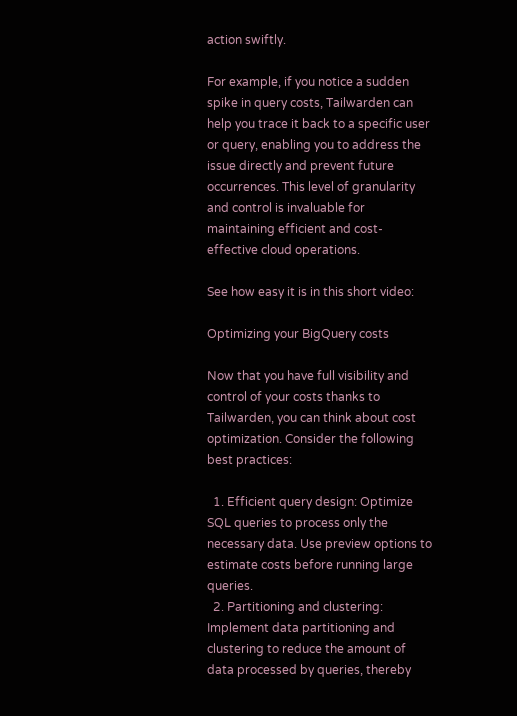action swiftly.

For example, if you notice a sudden spike in query costs, Tailwarden can help you trace it back to a specific user or query, enabling you to address the issue directly and prevent future occurrences. This level of granularity and control is invaluable for maintaining efficient and cost-effective cloud operations.

See how easy it is in this short video:

Optimizing your BigQuery costs

Now that you have full visibility and control of your costs thanks to Tailwarden, you can think about cost optimization. Consider the following best practices:

  1. Efficient query design: Optimize SQL queries to process only the necessary data. Use preview options to estimate costs before running large queries.
  2. Partitioning and clustering: Implement data partitioning and clustering to reduce the amount of data processed by queries, thereby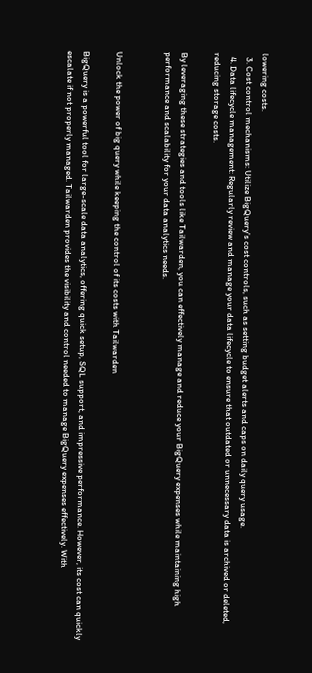lowering costs.
  3. Cost control mechanisms: Utilize BigQuery's cost controls, such as setting budget alerts and caps on daily query usage.
  4. Data lifecycle management: Regularly review and manage your data lifecycle to ensure that outdated or unnecessary data is archived or deleted, reducing storage costs.

By leveraging these strategies and tools like Tailwarden, you can effectively manage and reduce your BigQuery expenses while maintaining high performance and scalability for your data analytics needs.


Unlock the power of big query while keeping the control of its costs with Tailwarden

BigQuery is a powerful tool for large-scale data analytics, offering quick setup, SQL support, and impressive performance. However, its cost can quickly escalate if not properly managed. Tailwarden provides the visibility and control needed to manage BigQuery expenses effectively. With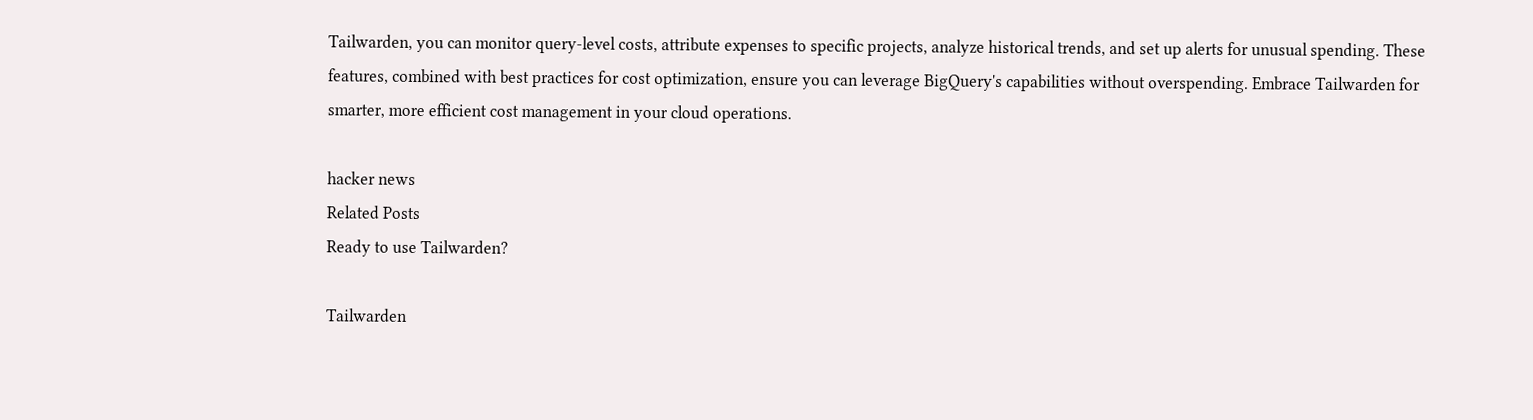Tailwarden, you can monitor query-level costs, attribute expenses to specific projects, analyze historical trends, and set up alerts for unusual spending. These features, combined with best practices for cost optimization, ensure you can leverage BigQuery's capabilities without overspending. Embrace Tailwarden for smarter, more efficient cost management in your cloud operations.

hacker news
Related Posts
Ready to use Tailwarden?

Tailwarden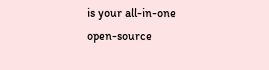is your all-in-one open-source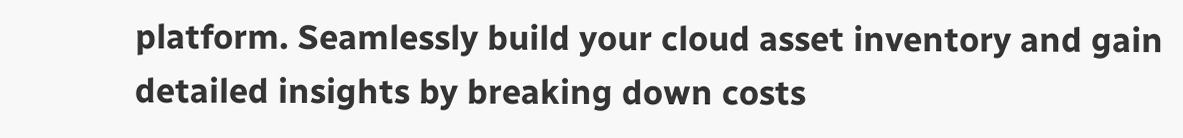platform. Seamlessly build your cloud asset inventory and gain detailed insights by breaking down costs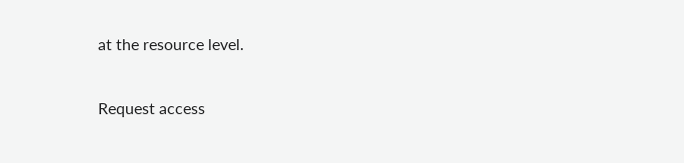at the resource level.

Request access